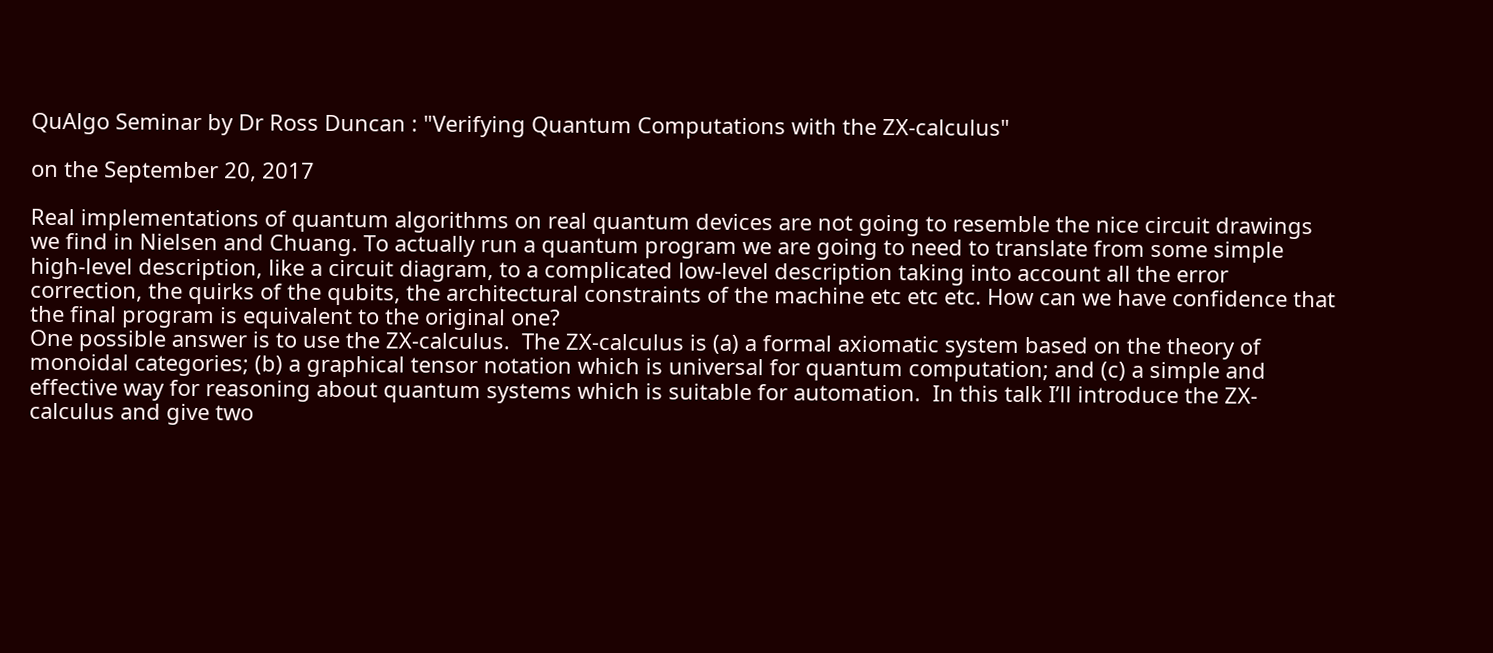QuAlgo Seminar by Dr Ross Duncan : "Verifying Quantum Computations with the ZX-calculus"

on the September 20, 2017

Real implementations of quantum algorithms on real quantum devices are not going to resemble the nice circuit drawings we find in Nielsen and Chuang. To actually run a quantum program we are going to need to translate from some simple high-level description, like a circuit diagram, to a complicated low-level description taking into account all the error correction, the quirks of the qubits, the architectural constraints of the machine etc etc etc. How can we have confidence that the final program is equivalent to the original one?
One possible answer is to use the ZX-calculus.  The ZX-calculus is (a) a formal axiomatic system based on the theory of monoidal categories; (b) a graphical tensor notation which is universal for quantum computation; and (c) a simple and effective way for reasoning about quantum systems which is suitable for automation.  In this talk I’ll introduce the ZX-calculus and give two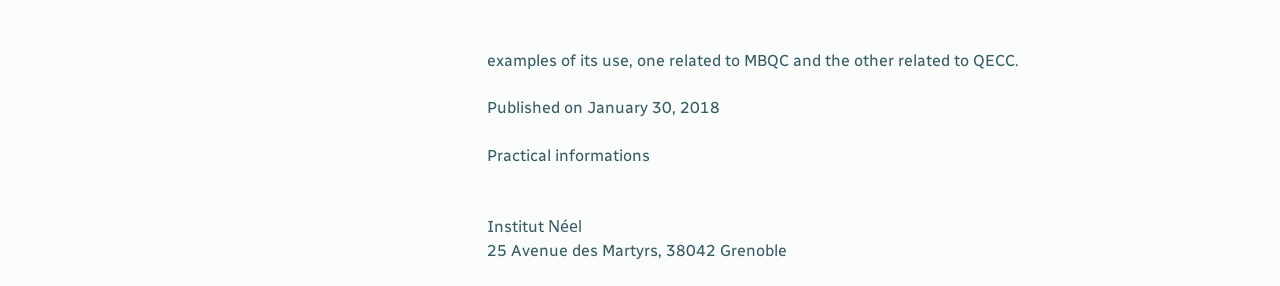examples of its use, one related to MBQC and the other related to QECC.

Published on January 30, 2018

Practical informations


Institut Néel
25 Avenue des Martyrs, 38042 Grenoble